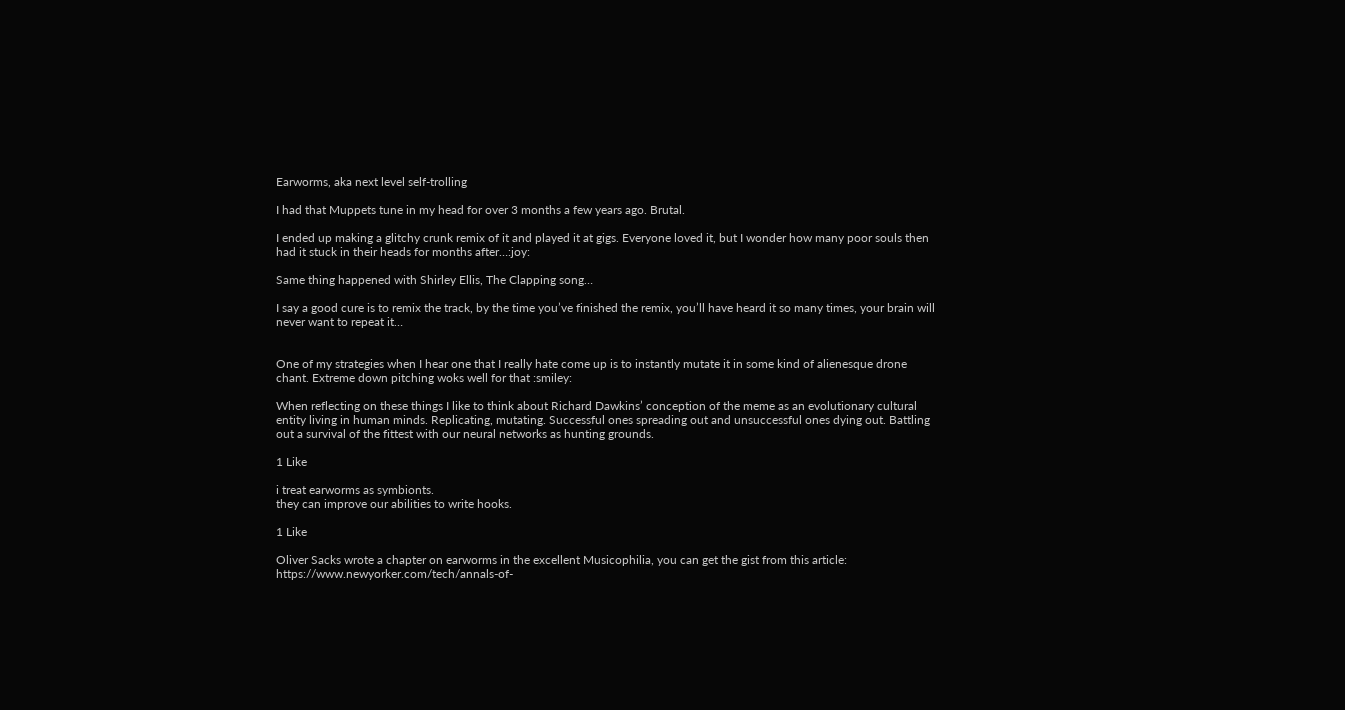Earworms, aka next level self-trolling

I had that Muppets tune in my head for over 3 months a few years ago. Brutal.

I ended up making a glitchy crunk remix of it and played it at gigs. Everyone loved it, but I wonder how many poor souls then had it stuck in their heads for months after…:joy:

Same thing happened with Shirley Ellis, The Clapping song…

I say a good cure is to remix the track, by the time you’ve finished the remix, you’ll have heard it so many times, your brain will never want to repeat it…


One of my strategies when I hear one that I really hate come up is to instantly mutate it in some kind of alienesque drone chant. Extreme down pitching woks well for that :smiley:

When reflecting on these things I like to think about Richard Dawkins’ conception of the meme as an evolutionary cultural entity living in human minds. Replicating, mutating. Successful ones spreading out and unsuccessful ones dying out. Battling out a survival of the fittest with our neural networks as hunting grounds.

1 Like

i treat earworms as symbionts.
they can improve our abilities to write hooks.

1 Like

Oliver Sacks wrote a chapter on earworms in the excellent Musicophilia, you can get the gist from this article: https://www.newyorker.com/tech/annals-of-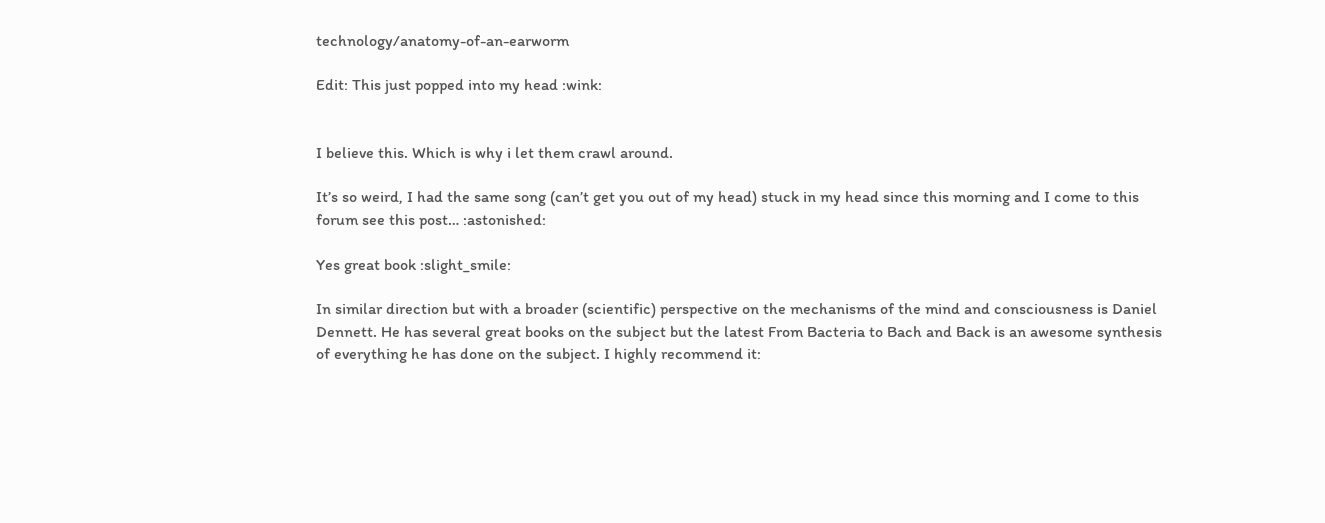technology/anatomy-of-an-earworm

Edit: This just popped into my head :wink:


I believe this. Which is why i let them crawl around.

It’s so weird, I had the same song (can’t get you out of my head) stuck in my head since this morning and I come to this forum see this post… :astonished:

Yes great book :slight_smile:

In similar direction but with a broader (scientific) perspective on the mechanisms of the mind and consciousness is Daniel Dennett. He has several great books on the subject but the latest From Bacteria to Bach and Back is an awesome synthesis of everything he has done on the subject. I highly recommend it: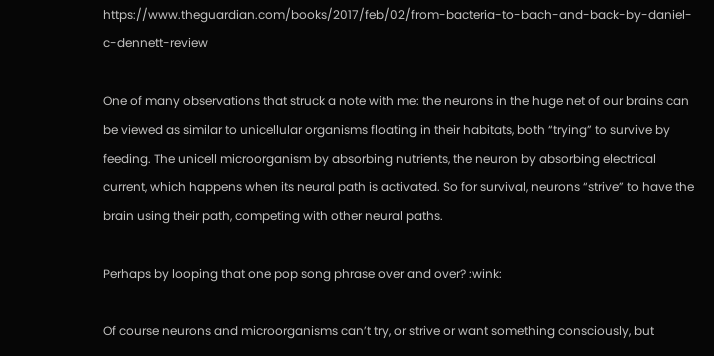https://www.theguardian.com/books/2017/feb/02/from-bacteria-to-bach-and-back-by-daniel-c-dennett-review

One of many observations that struck a note with me: the neurons in the huge net of our brains can be viewed as similar to unicellular organisms floating in their habitats, both “trying” to survive by feeding. The unicell microorganism by absorbing nutrients, the neuron by absorbing electrical current, which happens when its neural path is activated. So for survival, neurons “strive” to have the brain using their path, competing with other neural paths.

Perhaps by looping that one pop song phrase over and over? :wink:

Of course neurons and microorganisms can’t try, or strive or want something consciously, but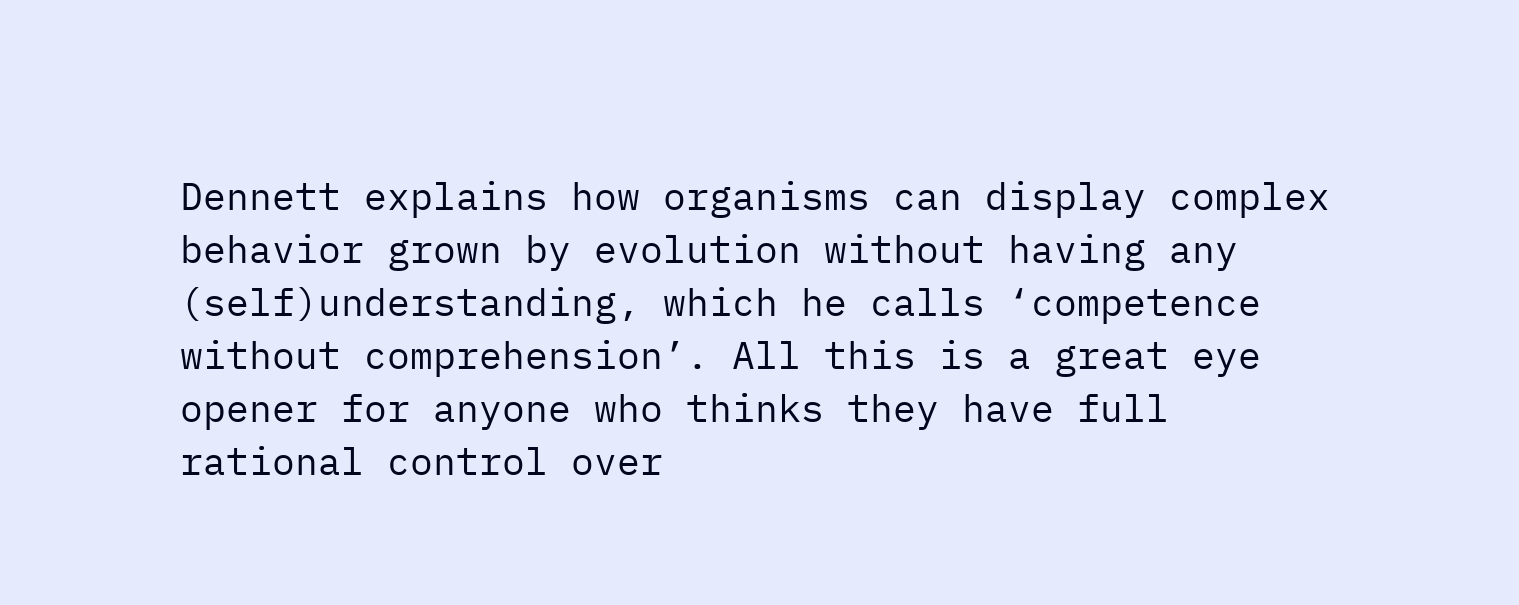Dennett explains how organisms can display complex behavior grown by evolution without having any (self)understanding, which he calls ‘competence without comprehension’. All this is a great eye opener for anyone who thinks they have full rational control over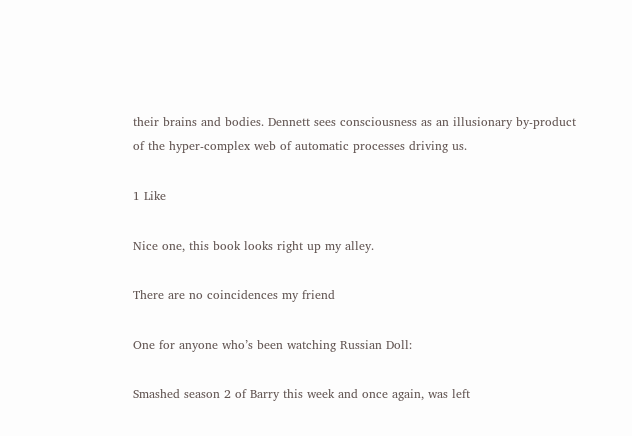their brains and bodies. Dennett sees consciousness as an illusionary by-product of the hyper-complex web of automatic processes driving us.

1 Like

Nice one, this book looks right up my alley.

There are no coincidences my friend

One for anyone who’s been watching Russian Doll:

Smashed season 2 of Barry this week and once again, was left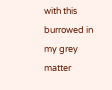with this burrowed in my grey matter